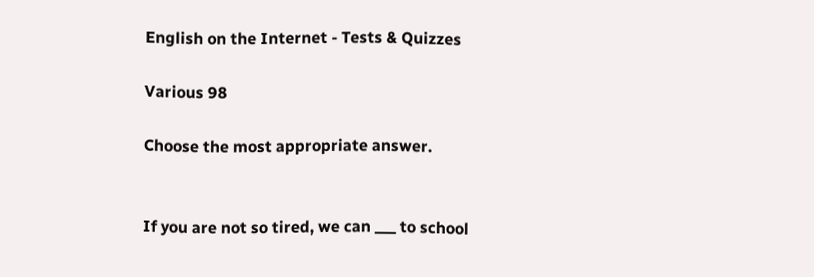English on the Internet - Tests & Quizzes

Various 98

Choose the most appropriate answer.


If you are not so tired, we can ___ to school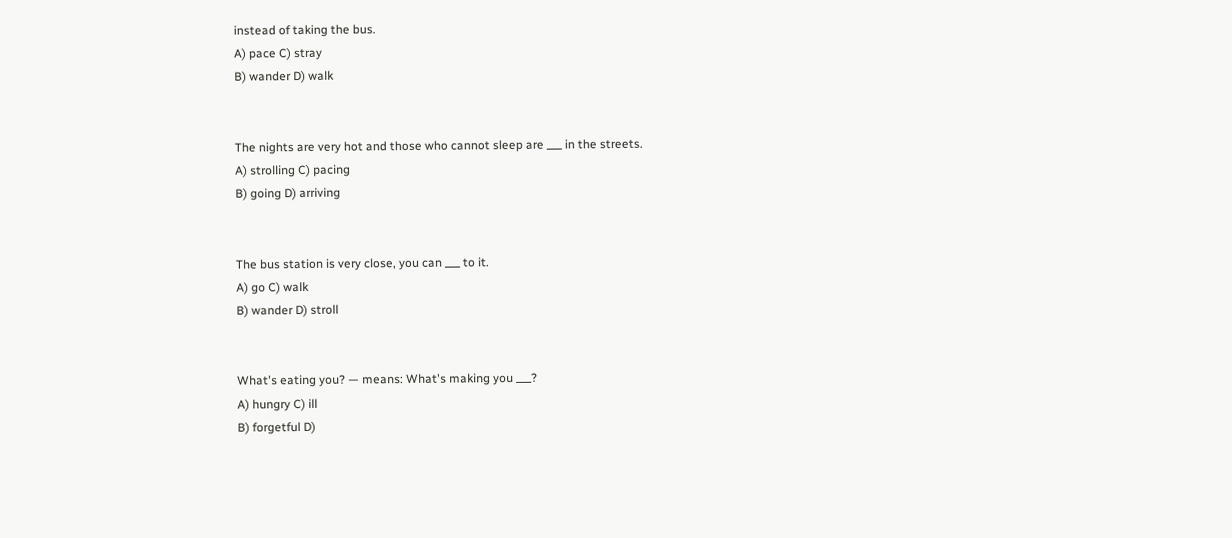instead of taking the bus.
A) pace C) stray
B) wander D) walk


The nights are very hot and those who cannot sleep are ___ in the streets.
A) strolling C) pacing
B) going D) arriving


The bus station is very close, you can ___ to it.
A) go C) walk
B) wander D) stroll


What's eating you? — means: What's making you ___?
A) hungry C) ill
B) forgetful D)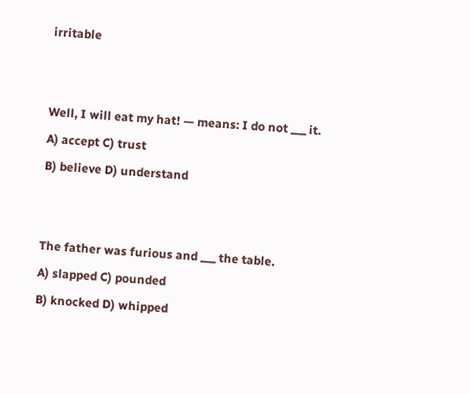irritable


Well, I will eat my hat! — means: I do not ___ it.
A) accept C) trust
B) believe D) understand


The father was furious and ___ the table.
A) slapped C) pounded
B) knocked D) whipped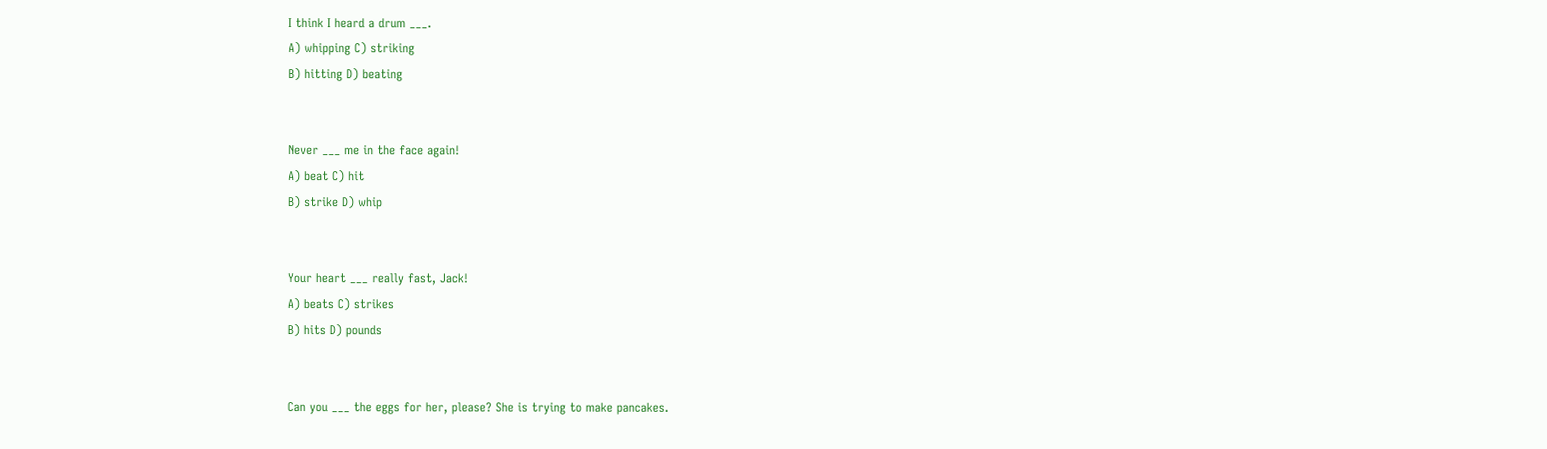I think I heard a drum ___.
A) whipping C) striking
B) hitting D) beating


Never ___ me in the face again!
A) beat C) hit
B) strike D) whip


Your heart ___ really fast, Jack!
A) beats C) strikes
B) hits D) pounds


Can you ___ the eggs for her, please? She is trying to make pancakes.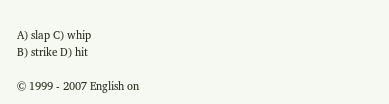A) slap C) whip
B) strike D) hit

© 1999 - 2007 English on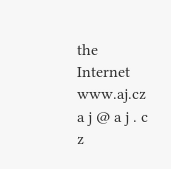the Internet www.aj.cz
a j @ a j . c z